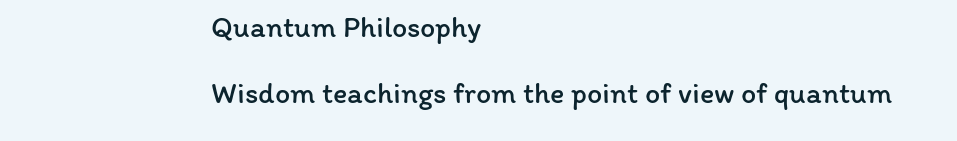Quantum Philosophy

Wisdom teachings from the point of view of quantum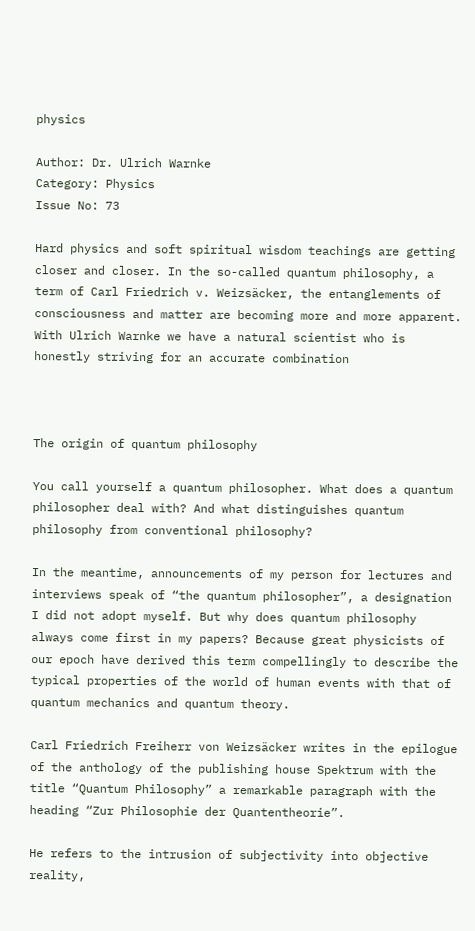physics

Author: Dr. Ulrich Warnke
Category: Physics
Issue No: 73

Hard physics and soft spiritual wisdom teachings are getting closer and closer. In the so-called quantum philosophy, a term of Carl Friedrich v. Weizsäcker, the entanglements of consciousness and matter are becoming more and more apparent. With Ulrich Warnke we have a natural scientist who is honestly striving for an accurate combination



The origin of quantum philosophy

You call yourself a quantum philosopher. What does a quantum philosopher deal with? And what distinguishes quantum philosophy from conventional philosophy?

In the meantime, announcements of my person for lectures and interviews speak of “the quantum philosopher”, a designation I did not adopt myself. But why does quantum philosophy always come first in my papers? Because great physicists of our epoch have derived this term compellingly to describe the typical properties of the world of human events with that of quantum mechanics and quantum theory.

Carl Friedrich Freiherr von Weizsäcker writes in the epilogue of the anthology of the publishing house Spektrum with the title “Quantum Philosophy” a remarkable paragraph with the heading “Zur Philosophie der Quantentheorie”.

He refers to the intrusion of subjectivity into objective reality,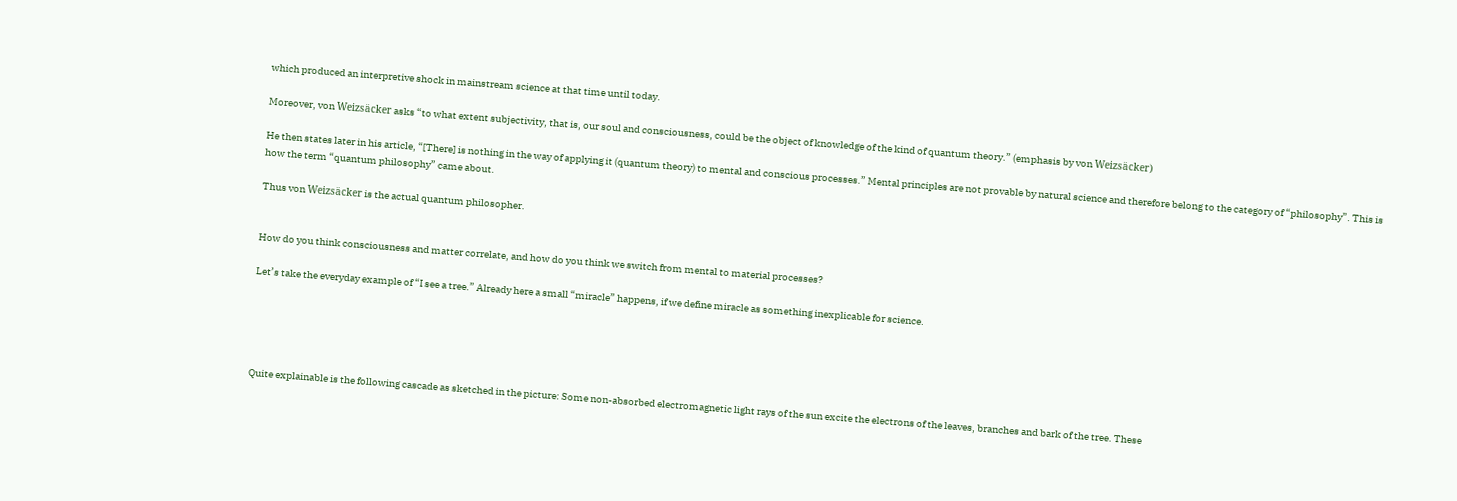which produced an interpretive shock in mainstream science at that time until today.

Moreover, von Weizsäcker asks “to what extent subjectivity, that is, our soul and consciousness, could be the object of knowledge of the kind of quantum theory.” (emphasis by von Weizsäcker)

He then states later in his article, “[There] is nothing in the way of applying it (quantum theory) to mental and conscious processes.” Mental principles are not provable by natural science and therefore belong to the category of “philosophy”. This is how the term “quantum philosophy” came about.

Thus von Weizsäcker is the actual quantum philosopher.


How do you think consciousness and matter correlate, and how do you think we switch from mental to material processes?

Let’s take the everyday example of “I see a tree.” Already here a small “miracle” happens, if we define miracle as something inexplicable for science.





Quite explainable is the following cascade as sketched in the picture: Some non-absorbed electromagnetic light rays of the sun excite the electrons of the leaves, branches and bark of the tree. These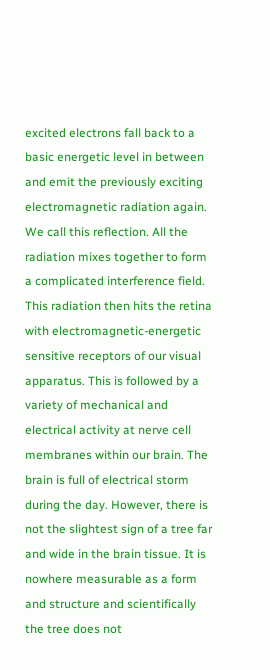excited electrons fall back to a basic energetic level in between and emit the previously exciting electromagnetic radiation again. We call this reflection. All the radiation mixes together to form a complicated interference field. This radiation then hits the retina with electromagnetic-energetic sensitive receptors of our visual apparatus. This is followed by a variety of mechanical and electrical activity at nerve cell membranes within our brain. The brain is full of electrical storm during the day. However, there is not the slightest sign of a tree far and wide in the brain tissue. It is nowhere measurable as a form and structure and scientifically the tree does not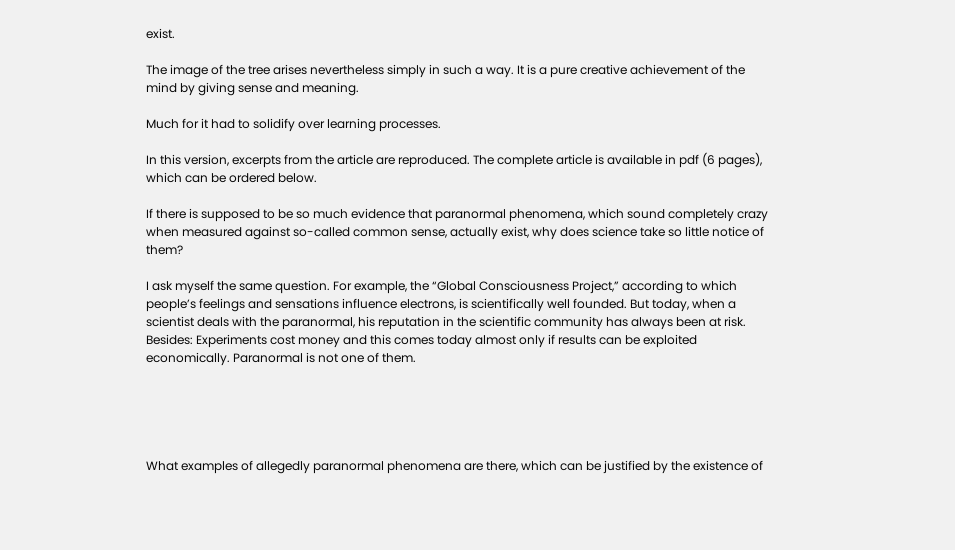exist.

The image of the tree arises nevertheless simply in such a way. It is a pure creative achievement of the mind by giving sense and meaning.

Much for it had to solidify over learning processes.

In this version, excerpts from the article are reproduced. The complete article is available in pdf (6 pages), which can be ordered below.

If there is supposed to be so much evidence that paranormal phenomena, which sound completely crazy when measured against so-called common sense, actually exist, why does science take so little notice of them?

I ask myself the same question. For example, the “Global Consciousness Project,” according to which people’s feelings and sensations influence electrons, is scientifically well founded. But today, when a scientist deals with the paranormal, his reputation in the scientific community has always been at risk. Besides: Experiments cost money and this comes today almost only if results can be exploited economically. Paranormal is not one of them.





What examples of allegedly paranormal phenomena are there, which can be justified by the existence of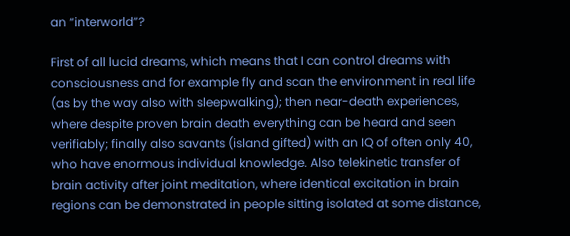an “interworld”?

First of all lucid dreams, which means that I can control dreams with consciousness and for example fly and scan the environment in real life (as by the way also with sleepwalking); then near-death experiences, where despite proven brain death everything can be heard and seen verifiably; finally also savants (island gifted) with an IQ of often only 40, who have enormous individual knowledge. Also telekinetic transfer of brain activity after joint meditation, where identical excitation in brain regions can be demonstrated in people sitting isolated at some distance,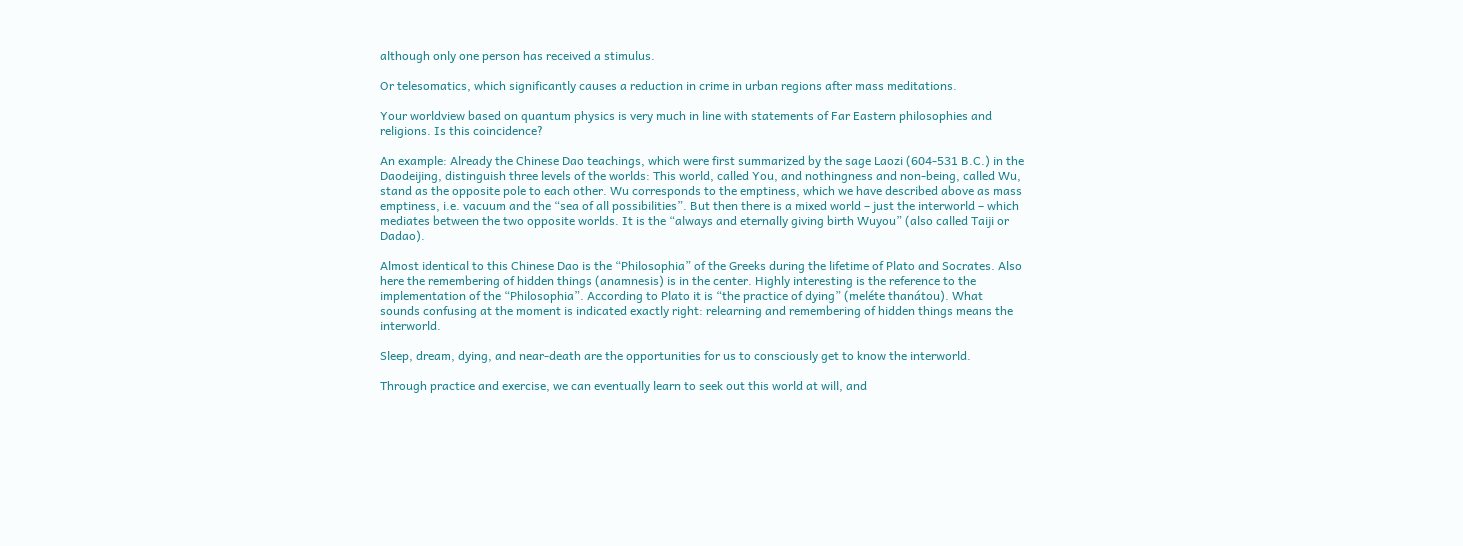although only one person has received a stimulus.

Or telesomatics, which significantly causes a reduction in crime in urban regions after mass meditations.

Your worldview based on quantum physics is very much in line with statements of Far Eastern philosophies and religions. Is this coincidence?

An example: Already the Chinese Dao teachings, which were first summarized by the sage Laozi (604-531 B.C.) in the Daodeijing, distinguish three levels of the worlds: This world, called You, and nothingness and non-being, called Wu, stand as the opposite pole to each other. Wu corresponds to the emptiness, which we have described above as mass emptiness, i.e. vacuum and the “sea of all possibilities”. But then there is a mixed world – just the interworld – which mediates between the two opposite worlds. It is the “always and eternally giving birth Wuyou” (also called Taiji or Dadao).

Almost identical to this Chinese Dao is the “Philosophia” of the Greeks during the lifetime of Plato and Socrates. Also here the remembering of hidden things (anamnesis) is in the center. Highly interesting is the reference to the implementation of the “Philosophia”. According to Plato it is “the practice of dying” (meléte thanátou). What sounds confusing at the moment is indicated exactly right: relearning and remembering of hidden things means the interworld.

Sleep, dream, dying, and near-death are the opportunities for us to consciously get to know the interworld.

Through practice and exercise, we can eventually learn to seek out this world at will, and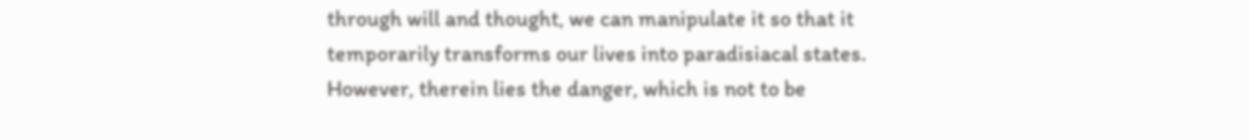through will and thought, we can manipulate it so that it temporarily transforms our lives into paradisiacal states. However, therein lies the danger, which is not to be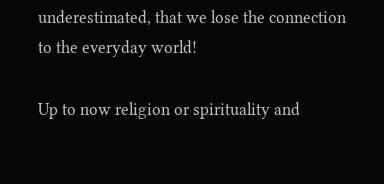underestimated, that we lose the connection to the everyday world!

Up to now religion or spirituality and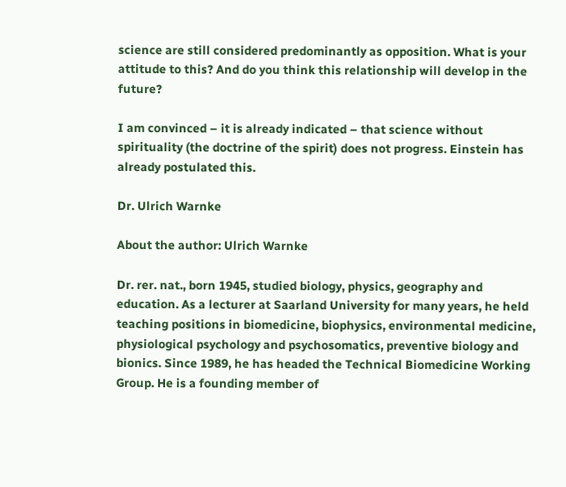science are still considered predominantly as opposition. What is your attitude to this? And do you think this relationship will develop in the future?

I am convinced – it is already indicated – that science without spirituality (the doctrine of the spirit) does not progress. Einstein has already postulated this.

Dr. Ulrich Warnke

About the author: Ulrich Warnke

Dr. rer. nat., born 1945, studied biology, physics, geography and education. As a lecturer at Saarland University for many years, he held teaching positions in biomedicine, biophysics, environmental medicine, physiological psychology and psychosomatics, preventive biology and bionics. Since 1989, he has headed the Technical Biomedicine Working Group. He is a founding member of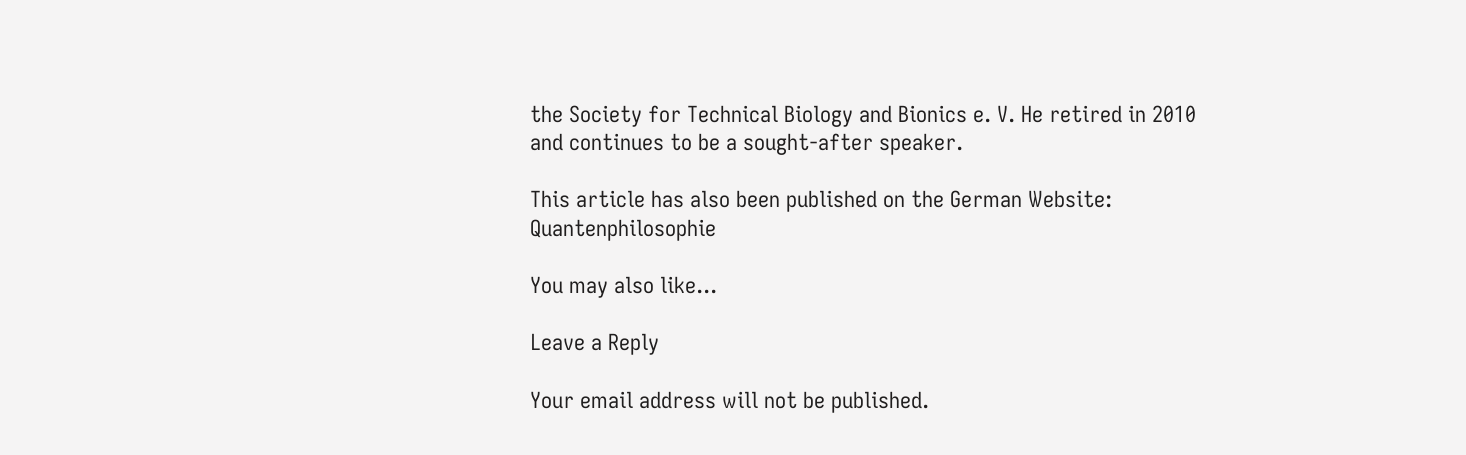the Society for Technical Biology and Bionics e. V. He retired in 2010 and continues to be a sought-after speaker.

This article has also been published on the German Website: Quantenphilosophie

You may also like...

Leave a Reply

Your email address will not be published.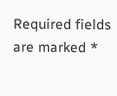Required fields are marked *